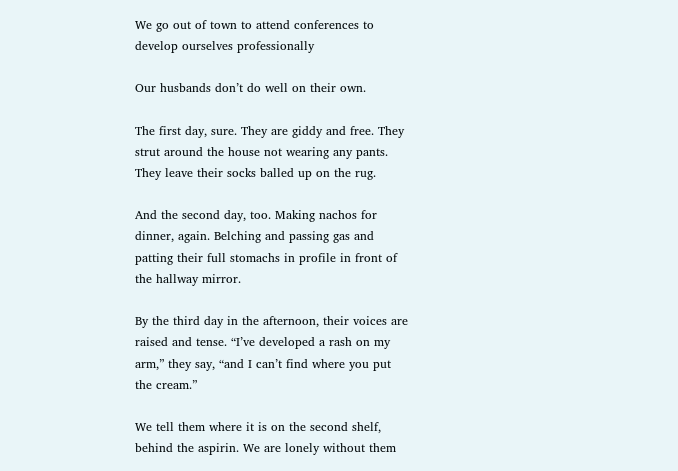We go out of town to attend conferences to develop ourselves professionally

Our husbands don’t do well on their own.

The first day, sure. They are giddy and free. They strut around the house not wearing any pants. They leave their socks balled up on the rug.

And the second day, too. Making nachos for dinner, again. Belching and passing gas and patting their full stomachs in profile in front of the hallway mirror.

By the third day in the afternoon, their voices are raised and tense. “I’ve developed a rash on my arm,” they say, “and I can’t find where you put the cream.”

We tell them where it is on the second shelf, behind the aspirin. We are lonely without them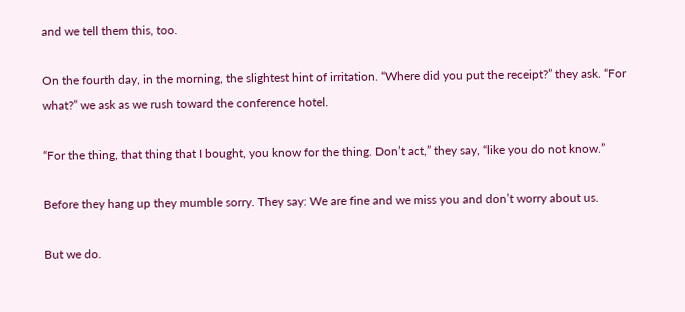and we tell them this, too.

On the fourth day, in the morning, the slightest hint of irritation. “Where did you put the receipt?” they ask. “For what?” we ask as we rush toward the conference hotel.

“For the thing, that thing that I bought, you know for the thing. Don’t act,” they say, “like you do not know.”

Before they hang up they mumble sorry. They say: We are fine and we miss you and don’t worry about us.

But we do.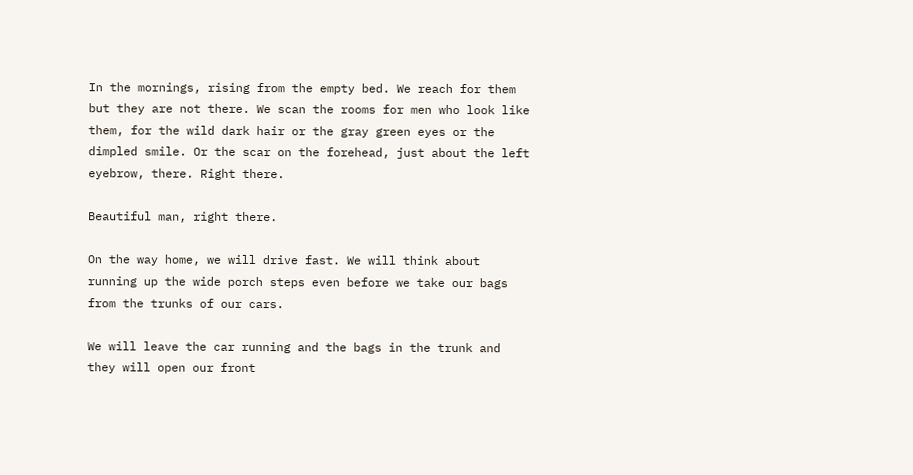In the mornings, rising from the empty bed. We reach for them but they are not there. We scan the rooms for men who look like them, for the wild dark hair or the gray green eyes or the dimpled smile. Or the scar on the forehead, just about the left eyebrow, there. Right there.

Beautiful man, right there.

On the way home, we will drive fast. We will think about running up the wide porch steps even before we take our bags from the trunks of our cars.

We will leave the car running and the bags in the trunk and they will open our front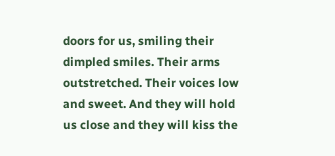doors for us, smiling their dimpled smiles. Their arms outstretched. Their voices low and sweet. And they will hold us close and they will kiss the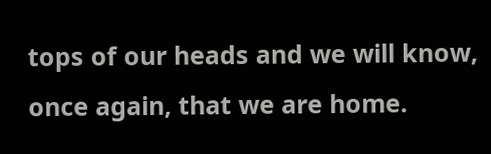tops of our heads and we will know, once again, that we are home.